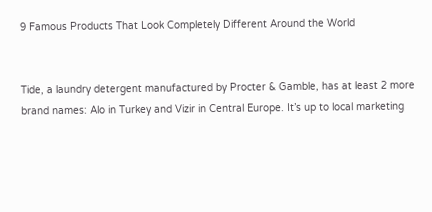9 Famous Products That Look Completely Different Around the World


Tide, a laundry detergent manufactured by Procter & Gamble, has at least 2 more brand names: Alo in Turkey and Vizir in Central Europe. It’s up to local marketing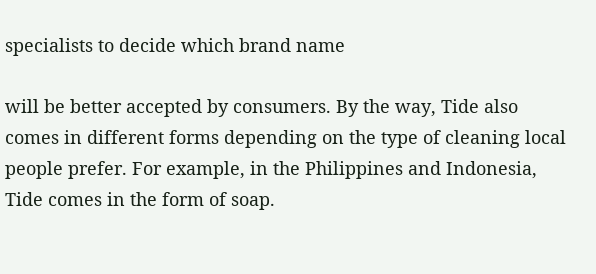specialists to decide which brand name

will be better accepted by consumers. By the way, Tide also comes in different forms depending on the type of cleaning local people prefer. For example, in the Philippines and Indonesia, Tide comes in the form of soap.